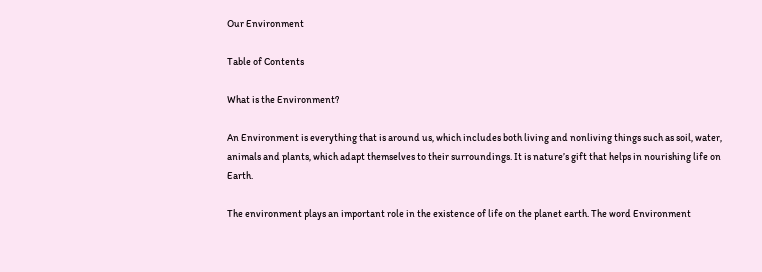Our Environment

Table of Contents

What is the Environment?

An Environment is everything that is around us, which includes both living and nonliving things such as soil, water, animals and plants, which adapt themselves to their surroundings. It is nature’s gift that helps in nourishing life on Earth.

The environment plays an important role in the existence of life on the planet earth. The word Environment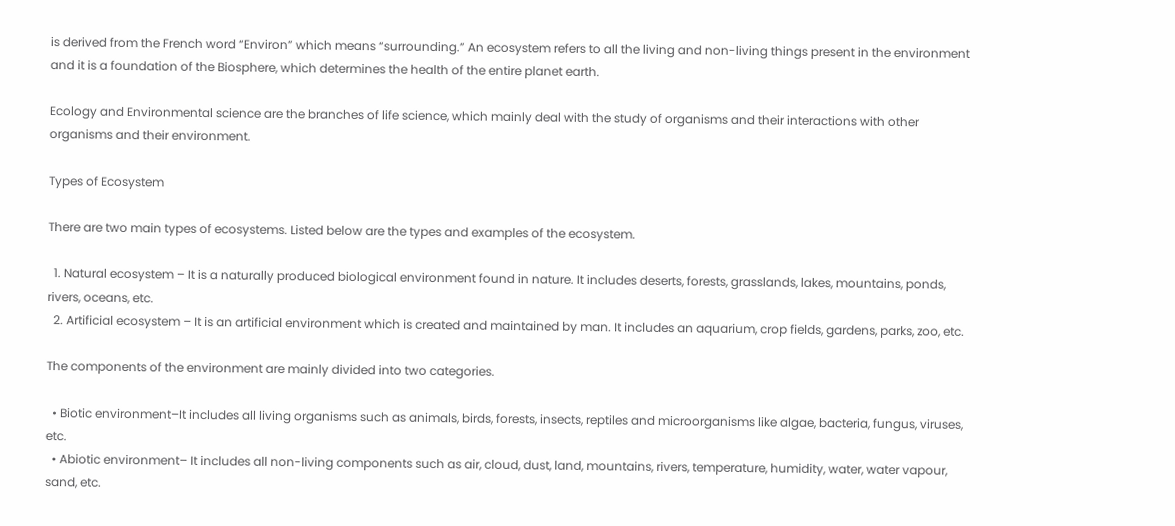is derived from the French word “Environ” which means “surrounding.” An ecosystem refers to all the living and non-living things present in the environment and it is a foundation of the Biosphere, which determines the health of the entire planet earth.

Ecology and Environmental science are the branches of life science, which mainly deal with the study of organisms and their interactions with other organisms and their environment.

Types of Ecosystem

There are two main types of ecosystems. Listed below are the types and examples of the ecosystem.

  1. Natural ecosystem – It is a naturally produced biological environment found in nature. It includes deserts, forests, grasslands, lakes, mountains, ponds, rivers, oceans, etc.
  2. Artificial ecosystem – It is an artificial environment which is created and maintained by man. It includes an aquarium, crop fields, gardens, parks, zoo, etc.

The components of the environment are mainly divided into two categories.

  • Biotic environment–It includes all living organisms such as animals, birds, forests, insects, reptiles and microorganisms like algae, bacteria, fungus, viruses, etc.
  • Abiotic environment– It includes all non-living components such as air, cloud, dust, land, mountains, rivers, temperature, humidity, water, water vapour, sand, etc.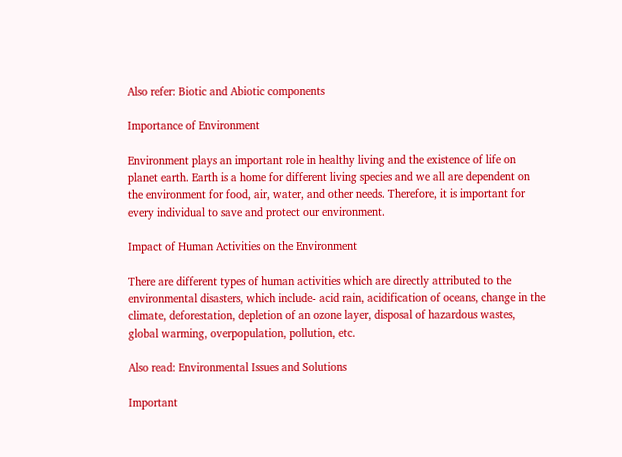Also refer: Biotic and Abiotic components

Importance of Environment

Environment plays an important role in healthy living and the existence of life on planet earth. Earth is a home for different living species and we all are dependent on the environment for food, air, water, and other needs. Therefore, it is important for every individual to save and protect our environment.

Impact of Human Activities on the Environment

There are different types of human activities which are directly attributed to the environmental disasters, which include- acid rain, acidification of oceans, change in the climate, deforestation, depletion of an ozone layer, disposal of hazardous wastes, global warming, overpopulation, pollution, etc.

Also read: Environmental Issues and Solutions

Important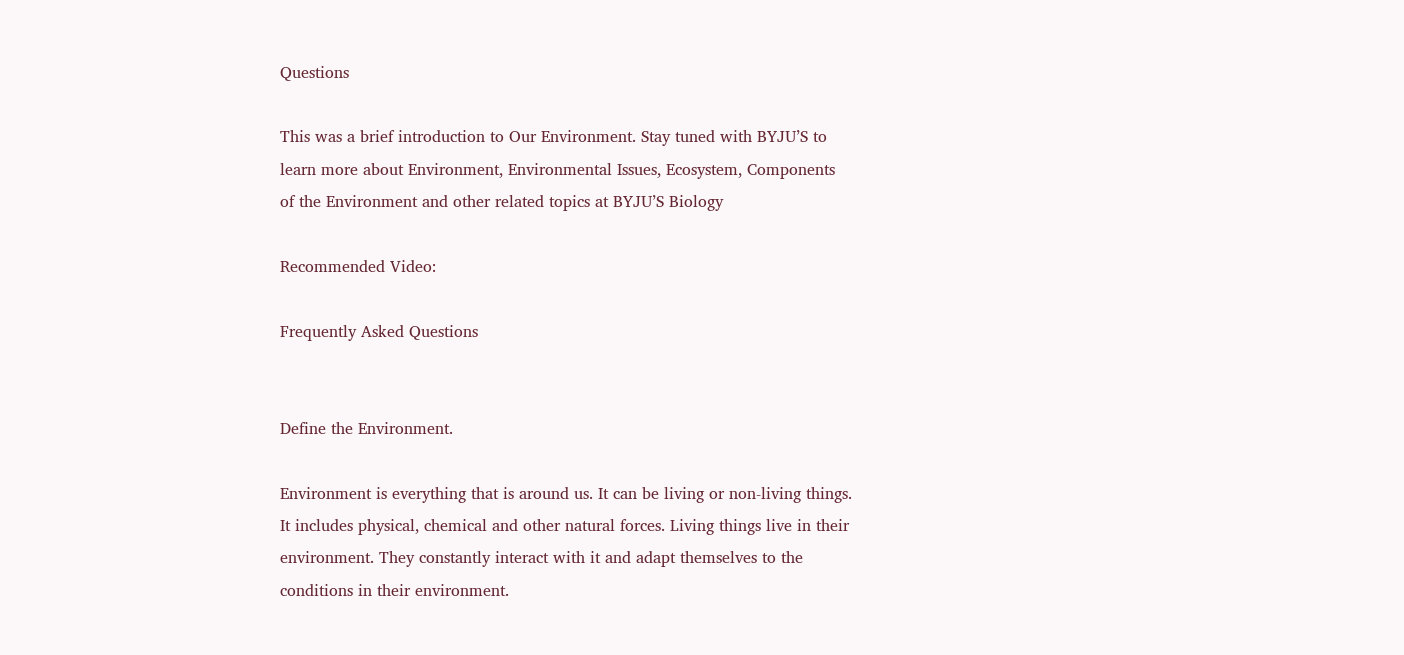Questions

This was a brief introduction to Our Environment. Stay tuned with BYJU’S to learn more about Environment, Environmental Issues, Ecosystem, Components of the Environment and other related topics at BYJU’S Biology

Recommended Video:

Frequently Asked Questions


Define the Environment.

Environment is everything that is around us. It can be living or non-living things. It includes physical, chemical and other natural forces. Living things live in their environment. They constantly interact with it and adapt themselves to the conditions in their environment.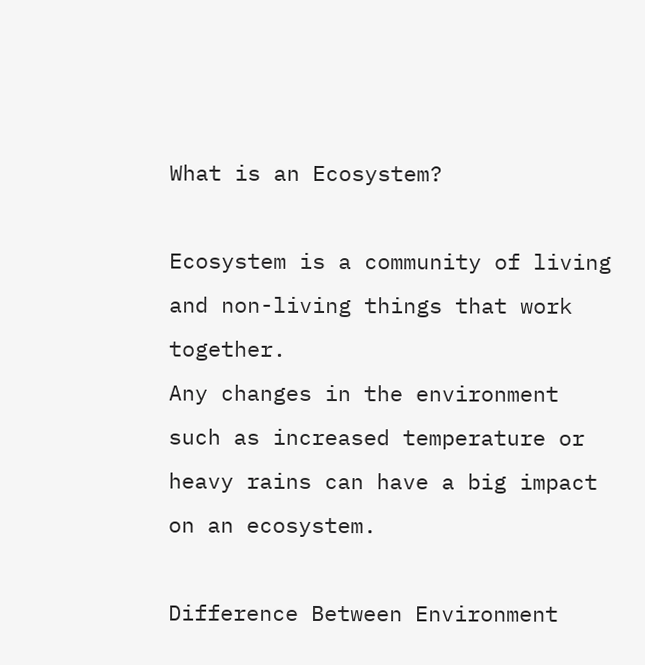What is an Ecosystem?

Ecosystem is a community of living and non-living things that work together.
Any changes in the environment such as increased temperature or heavy rains can have a big impact on an ecosystem.

Difference Between Environment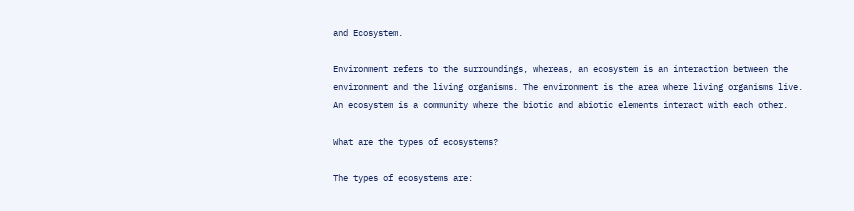and Ecosystem.

Environment refers to the surroundings, whereas, an ecosystem is an interaction between the environment and the living organisms. The environment is the area where living organisms live. An ecosystem is a community where the biotic and abiotic elements interact with each other.

What are the types of ecosystems?

The types of ecosystems are: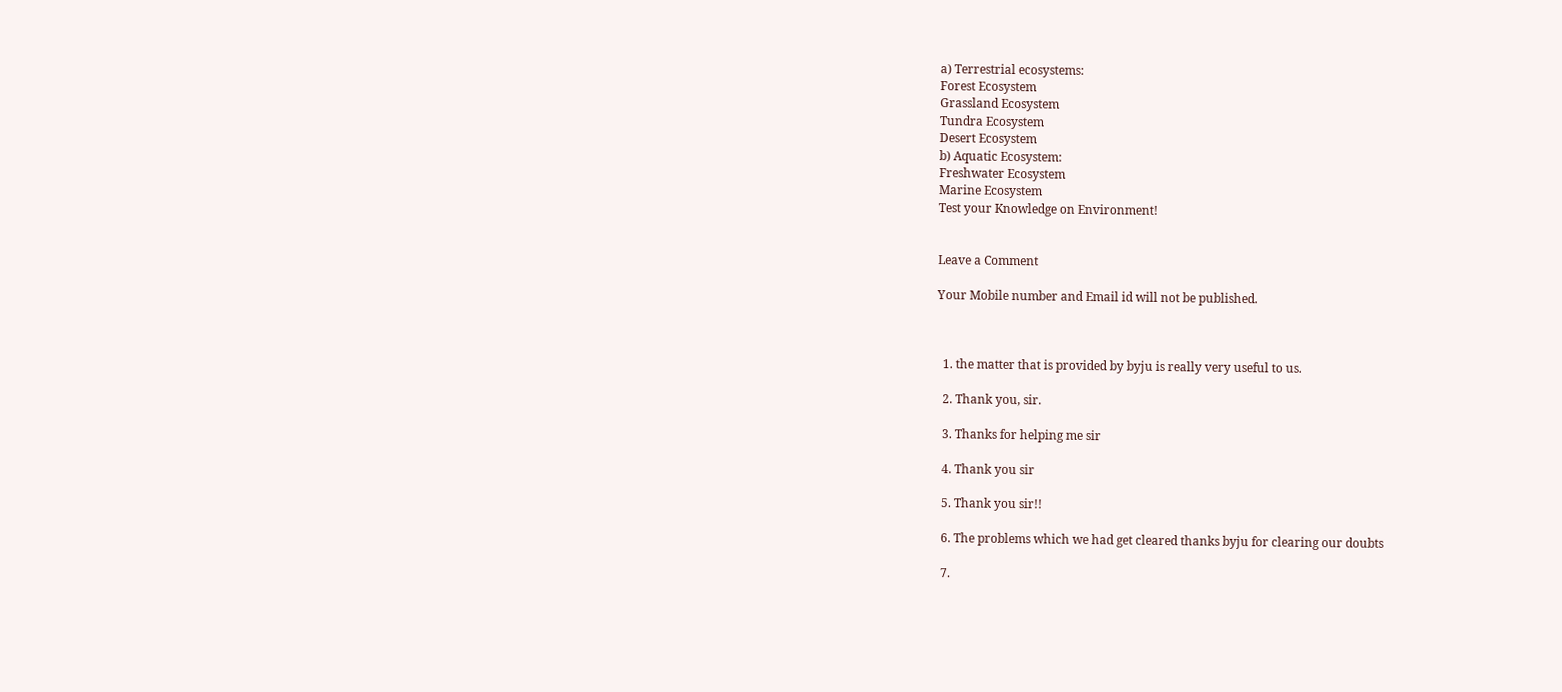a) Terrestrial ecosystems:
Forest Ecosystem
Grassland Ecosystem
Tundra Ecosystem
Desert Ecosystem
b) Aquatic Ecosystem:
Freshwater Ecosystem
Marine Ecosystem
Test your Knowledge on Environment!


Leave a Comment

Your Mobile number and Email id will not be published.



  1. the matter that is provided by byju is really very useful to us.

  2. Thank you, sir.

  3. Thanks for helping me sir

  4. Thank you sir

  5. Thank you sir!!

  6. The problems which we had get cleared thanks byju for clearing our doubts

  7.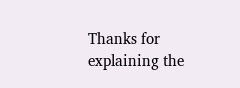Thanks for explaining the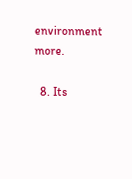environment more.

  8. Its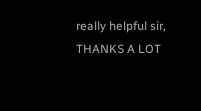really helpful sir, THANKS A LOT